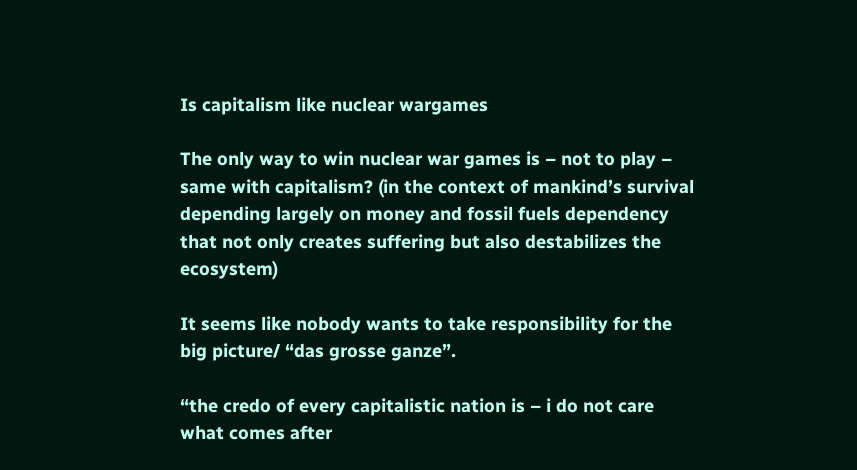Is capitalism like nuclear wargames

The only way to win nuclear war games is – not to play – same with capitalism? (in the context of mankind’s survival depending largely on money and fossil fuels dependency that not only creates suffering but also destabilizes the ecosystem)

It seems like nobody wants to take responsibility for the big picture/ “das grosse ganze”.

“the credo of every capitalistic nation is – i do not care what comes after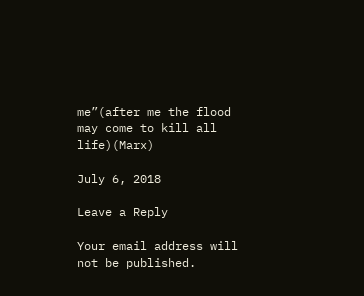me”(after me the flood may come to kill all life)(Marx)

July 6, 2018

Leave a Reply

Your email address will not be published.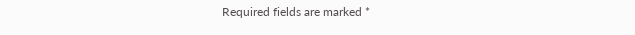Required fields are marked *